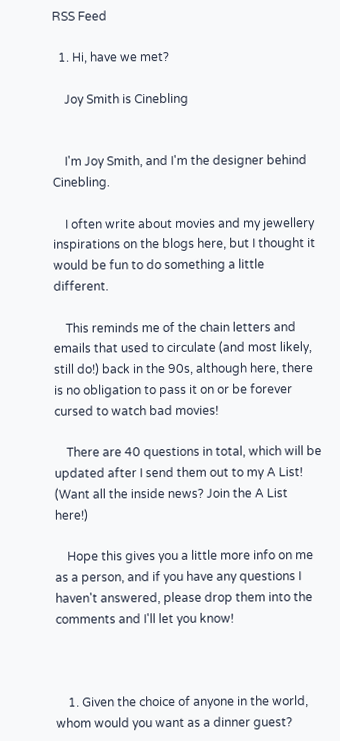RSS Feed

  1. Hi, have we met?

    Joy Smith is Cinebling


    I'm Joy Smith, and I'm the designer behind Cinebling.

    I often write about movies and my jewellery inspirations on the blogs here, but I thought it would be fun to do something a little different.

    This reminds me of the chain letters and emails that used to circulate (and most likely, still do!) back in the 90s, although here, there is no obligation to pass it on or be forever cursed to watch bad movies!

    There are 40 questions in total, which will be updated after I send them out to my A List! (Want all the inside news? Join the A List here!)

    Hope this gives you a little more info on me as a person, and if you have any questions I haven't answered, please drop them into the comments and I'll let you know!



    1. Given the choice of anyone in the world, whom would you want as a dinner guest?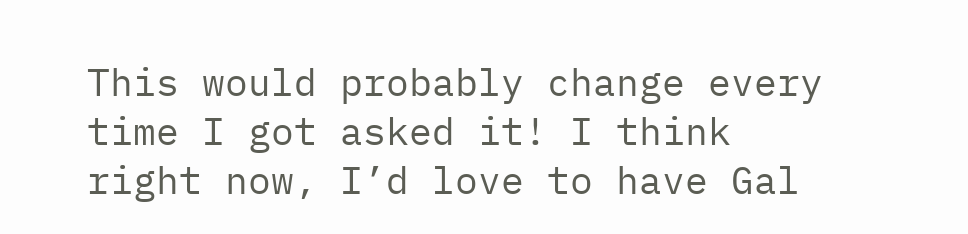This would probably change every time I got asked it! I think right now, I’d love to have Gal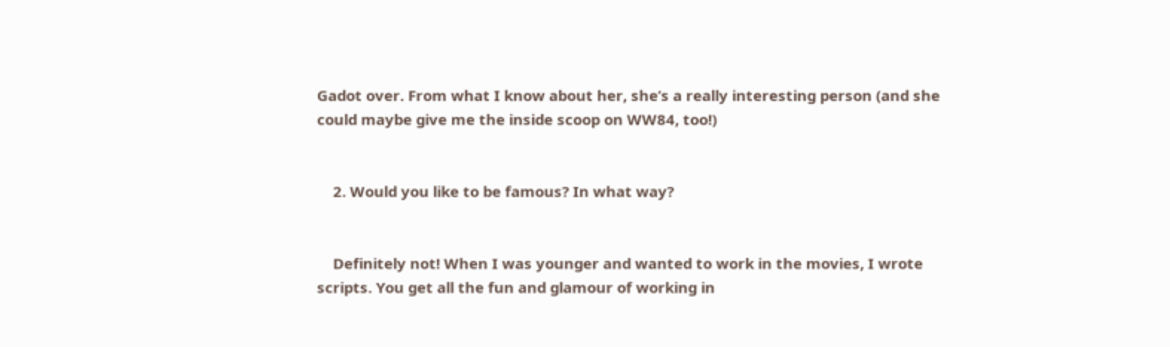Gadot over. From what I know about her, she’s a really interesting person (and she could maybe give me the inside scoop on WW84, too!)


    2. Would you like to be famous? In what way?


    Definitely not! When I was younger and wanted to work in the movies, I wrote scripts. You get all the fun and glamour of working in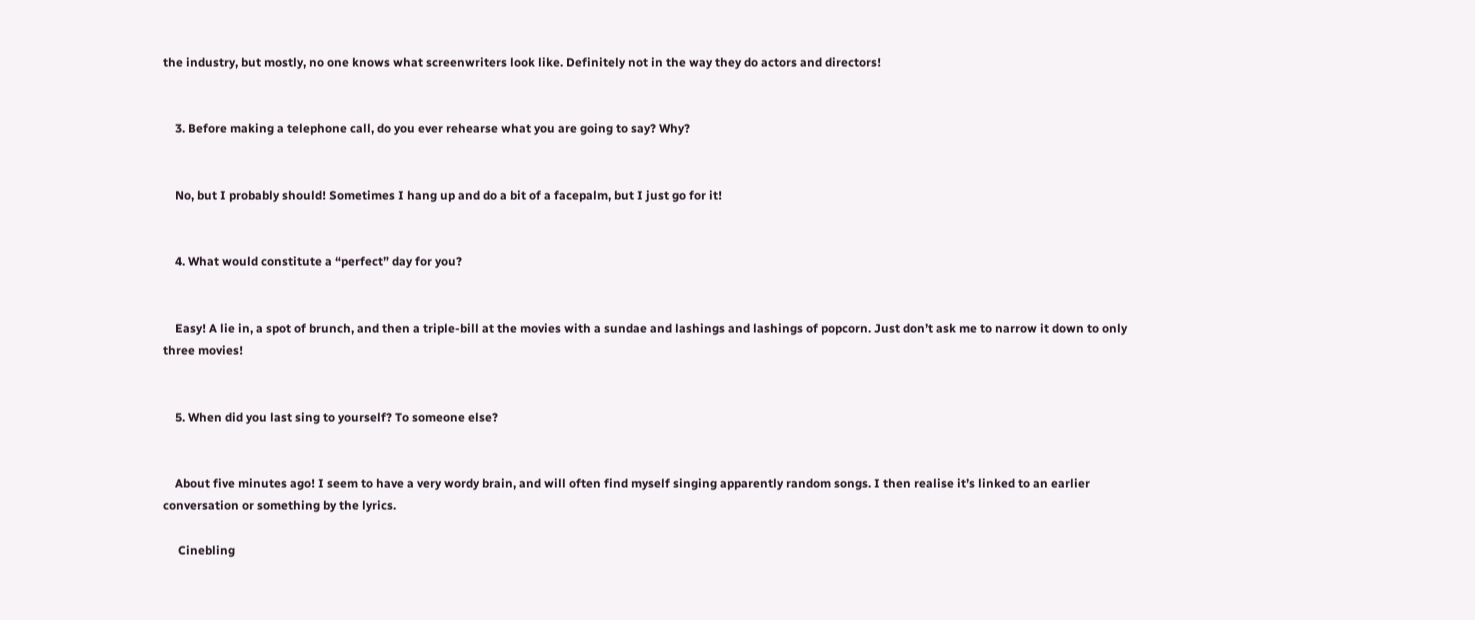the industry, but mostly, no one knows what screenwriters look like. Definitely not in the way they do actors and directors!


    3. Before making a telephone call, do you ever rehearse what you are going to say? Why?


    No, but I probably should! Sometimes I hang up and do a bit of a facepalm, but I just go for it!


    4. What would constitute a “perfect” day for you?


    Easy! A lie in, a spot of brunch, and then a triple-bill at the movies with a sundae and lashings and lashings of popcorn. Just don’t ask me to narrow it down to only three movies!


    5. When did you last sing to yourself? To someone else?


    About five minutes ago! I seem to have a very wordy brain, and will often find myself singing apparently random songs. I then realise it’s linked to an earlier conversation or something by the lyrics.

     Cinebling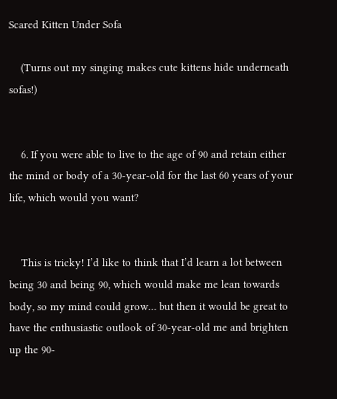Scared Kitten Under Sofa

    (Turns out my singing makes cute kittens hide underneath sofas!)


    6. If you were able to live to the age of 90 and retain either the mind or body of a 30-year-old for the last 60 years of your life, which would you want?


    This is tricky! I’d like to think that I’d learn a lot between being 30 and being 90, which would make me lean towards body, so my mind could grow… but then it would be great to have the enthusiastic outlook of 30-year-old me and brighten up the 90-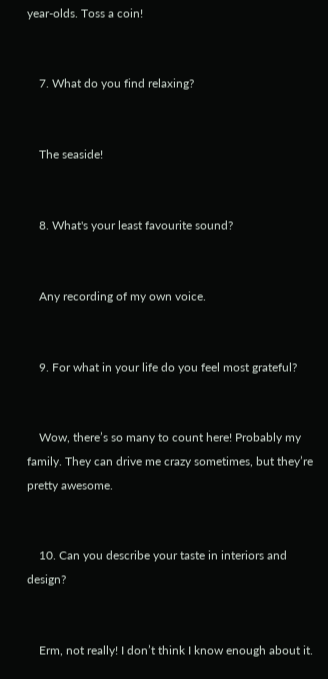year-olds. Toss a coin!


    7. What do you find relaxing?


    The seaside!


    8. What's your least favourite sound?


    Any recording of my own voice.


    9. For what in your life do you feel most grateful?


    Wow, there’s so many to count here! Probably my family. They can drive me crazy sometimes, but they’re pretty awesome.


    10. Can you describe your taste in interiors and design?


    Erm, not really! I don’t think I know enough about it.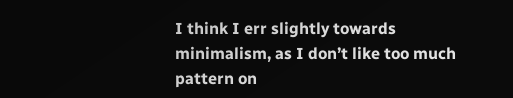I think I err slightly towards minimalism, as I don’t like too much pattern on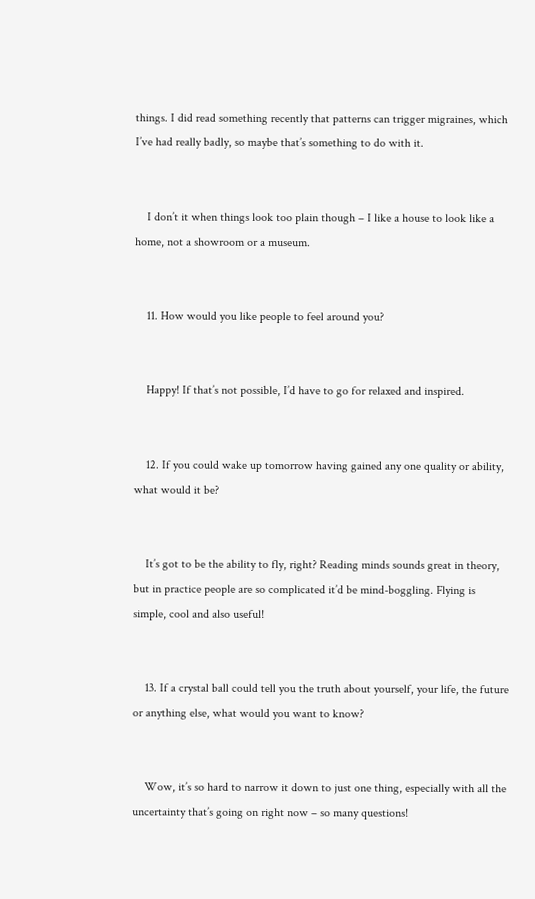things. I did read something recently that patterns can trigger migraines, which I’ve had really badly, so maybe that’s something to do with it.


    I don’t it when things look too plain though – I like a house to look like a home, not a showroom or a museum.


    11. How would you like people to feel around you?


    Happy! If that’s not possible, I’d have to go for relaxed and inspired.


    12. If you could wake up tomorrow having gained any one quality or ability, what would it be?


    It’s got to be the ability to fly, right? Reading minds sounds great in theory, but in practice people are so complicated it’d be mind-boggling. Flying is simple, cool and also useful!


    13. If a crystal ball could tell you the truth about yourself, your life, the future or anything else, what would you want to know?


    Wow, it’s so hard to narrow it down to just one thing, especially with all the uncertainty that’s going on right now – so many questions!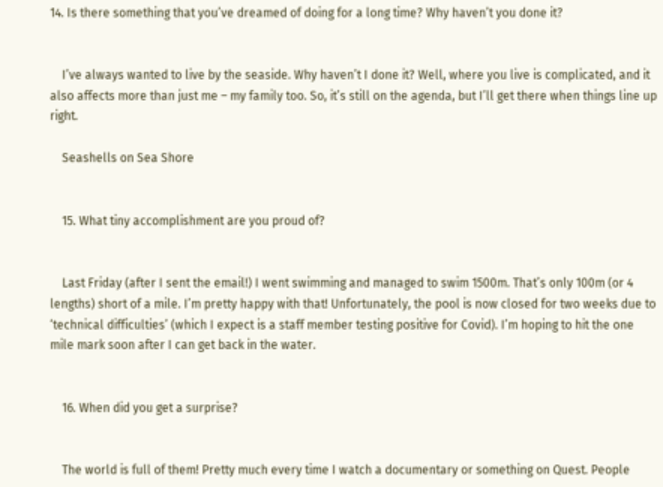14. Is there something that you’ve dreamed of doing for a long time? Why haven’t you done it?


    I’ve always wanted to live by the seaside. Why haven’t I done it? Well, where you live is complicated, and it also affects more than just me – my family too. So, it’s still on the agenda, but I’ll get there when things line up right.

    Seashells on Sea Shore


    15. What tiny accomplishment are you proud of?


    Last Friday (after I sent the email!) I went swimming and managed to swim 1500m. That’s only 100m (or 4 lengths) short of a mile. I’m pretty happy with that! Unfortunately, the pool is now closed for two weeks due to ‘technical difficulties’ (which I expect is a staff member testing positive for Covid). I’m hoping to hit the one mile mark soon after I can get back in the water.


    16. When did you get a surprise?


    The world is full of them! Pretty much every time I watch a documentary or something on Quest. People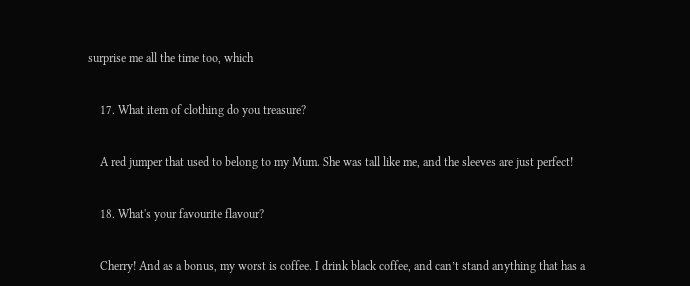surprise me all the time too, which


    17. What item of clothing do you treasure?


    A red jumper that used to belong to my Mum. She was tall like me, and the sleeves are just perfect!


    18. What's your favourite flavour?


    Cherry! And as a bonus, my worst is coffee. I drink black coffee, and can’t stand anything that has a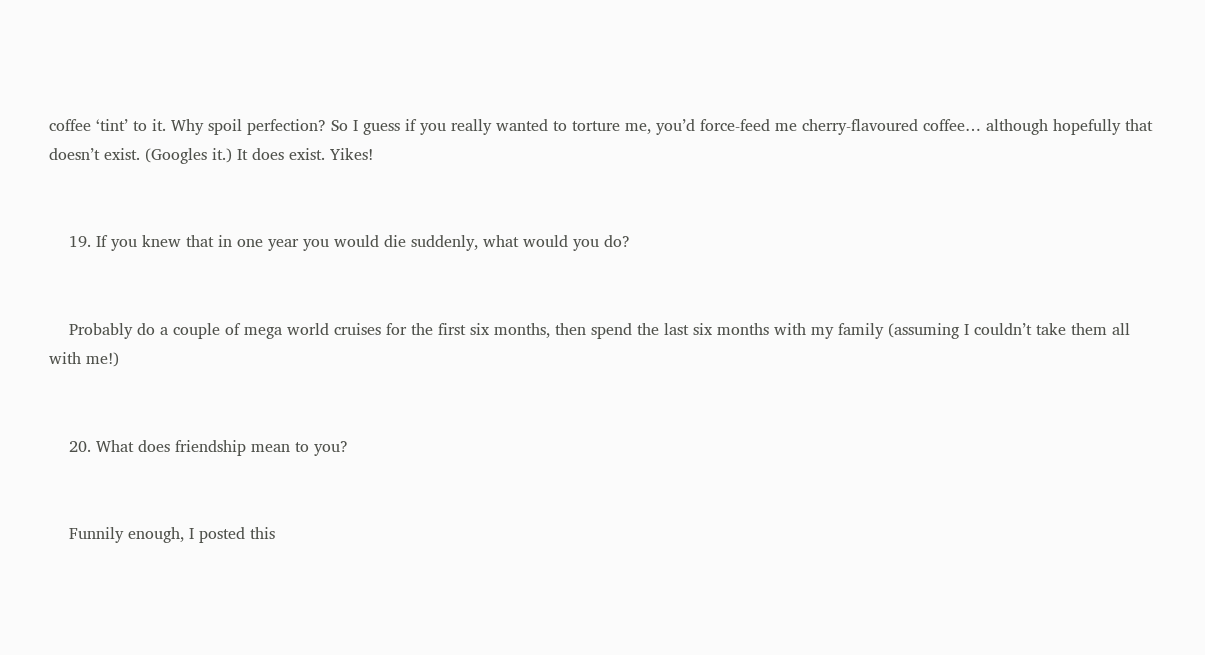coffee ‘tint’ to it. Why spoil perfection? So I guess if you really wanted to torture me, you’d force-feed me cherry-flavoured coffee… although hopefully that doesn’t exist. (Googles it.) It does exist. Yikes!


    19. If you knew that in one year you would die suddenly, what would you do?


    Probably do a couple of mega world cruises for the first six months, then spend the last six months with my family (assuming I couldn’t take them all with me!)


    20. What does friendship mean to you?


    Funnily enough, I posted this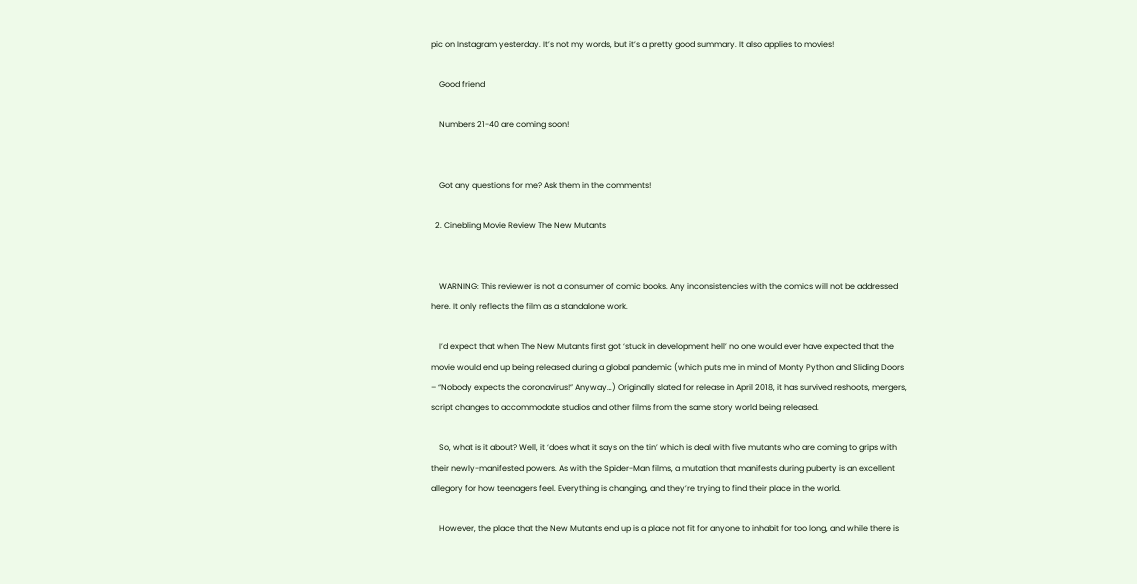pic on Instagram yesterday. It’s not my words, but it’s a pretty good summary. It also applies to movies!

    Good friend

    Numbers 21-40 are coming soon!


    Got any questions for me? Ask them in the comments!

  2. Cinebling Movie Review The New Mutants


    WARNING: This reviewer is not a consumer of comic books. Any inconsistencies with the comics will not be addressed here. It only reflects the film as a standalone work.

    I’d expect that when The New Mutants first got ‘stuck in development hell’ no one would ever have expected that the movie would end up being released during a global pandemic (which puts me in mind of Monty Python and Sliding Doors – “Nobody expects the coronavirus!” Anyway…) Originally slated for release in April 2018, it has survived reshoots, mergers, script changes to accommodate studios and other films from the same story world being released.

    So, what is it about? Well, it ‘does what it says on the tin’ which is deal with five mutants who are coming to grips with their newly-manifested powers. As with the Spider-Man films, a mutation that manifests during puberty is an excellent allegory for how teenagers feel. Everything is changing, and they’re trying to find their place in the world.

    However, the place that the New Mutants end up is a place not fit for anyone to inhabit for too long, and while there is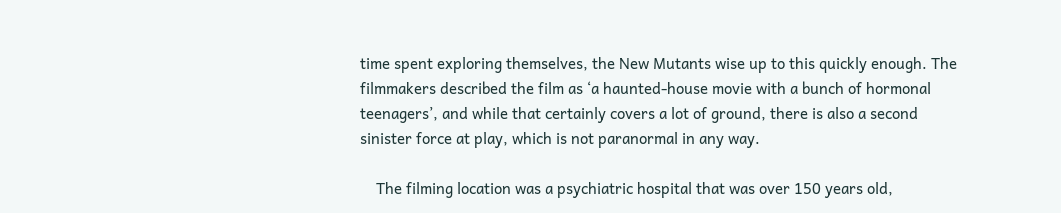time spent exploring themselves, the New Mutants wise up to this quickly enough. The filmmakers described the film as ‘a haunted-house movie with a bunch of hormonal teenagers’, and while that certainly covers a lot of ground, there is also a second sinister force at play, which is not paranormal in any way.

    The filming location was a psychiatric hospital that was over 150 years old,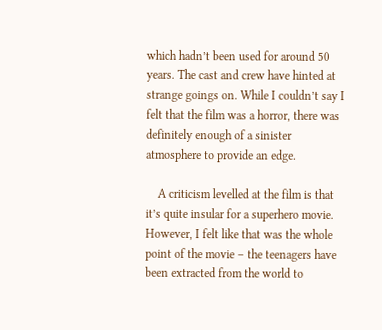which hadn’t been used for around 50 years. The cast and crew have hinted at strange goings on. While I couldn’t say I felt that the film was a horror, there was definitely enough of a sinister atmosphere to provide an edge.

    A criticism levelled at the film is that it’s quite insular for a superhero movie. However, I felt like that was the whole point of the movie – the teenagers have been extracted from the world to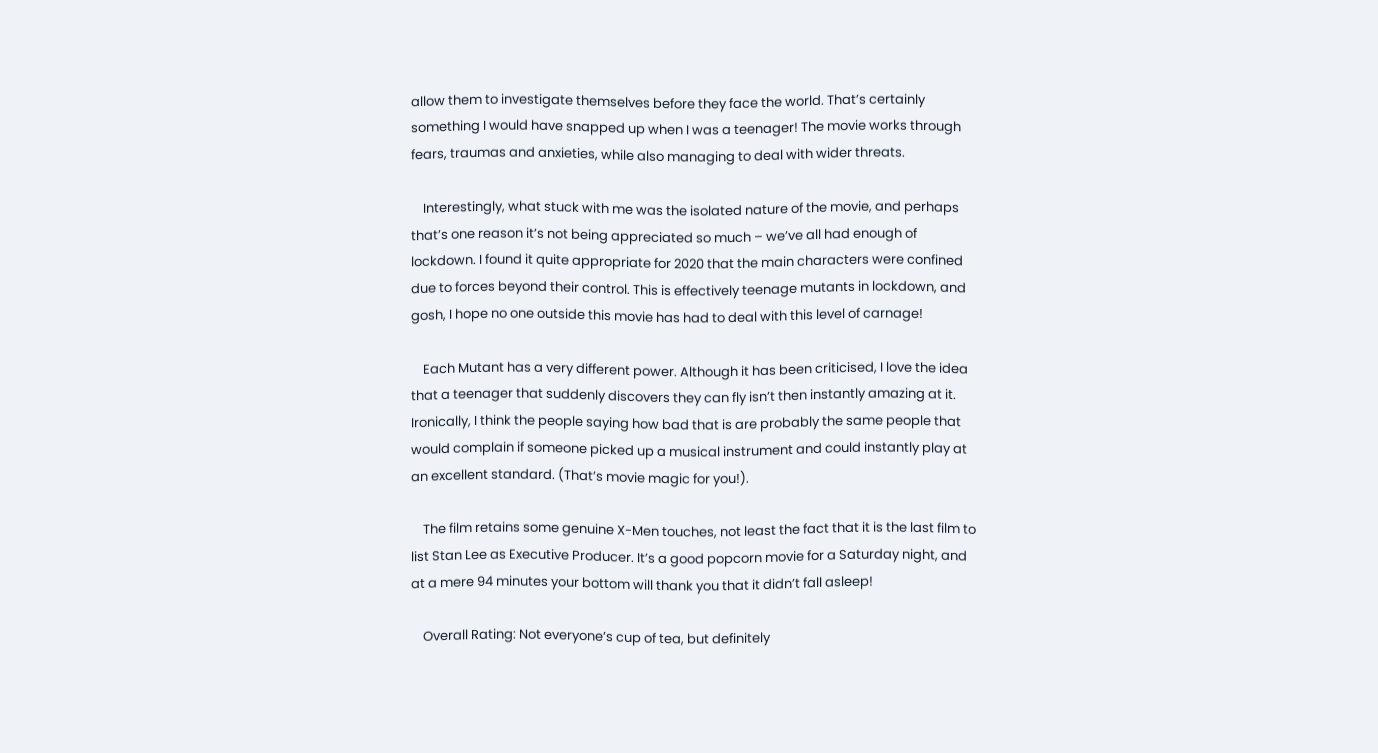allow them to investigate themselves before they face the world. That’s certainly something I would have snapped up when I was a teenager! The movie works through fears, traumas and anxieties, while also managing to deal with wider threats.

    Interestingly, what stuck with me was the isolated nature of the movie, and perhaps that’s one reason it’s not being appreciated so much – we’ve all had enough of lockdown. I found it quite appropriate for 2020 that the main characters were confined due to forces beyond their control. This is effectively teenage mutants in lockdown, and gosh, I hope no one outside this movie has had to deal with this level of carnage!

    Each Mutant has a very different power. Although it has been criticised, I love the idea that a teenager that suddenly discovers they can fly isn’t then instantly amazing at it. Ironically, I think the people saying how bad that is are probably the same people that would complain if someone picked up a musical instrument and could instantly play at an excellent standard. (That’s movie magic for you!).

    The film retains some genuine X-Men touches, not least the fact that it is the last film to list Stan Lee as Executive Producer. It’s a good popcorn movie for a Saturday night, and at a mere 94 minutes your bottom will thank you that it didn’t fall asleep!

    Overall Rating: Not everyone’s cup of tea, but definitely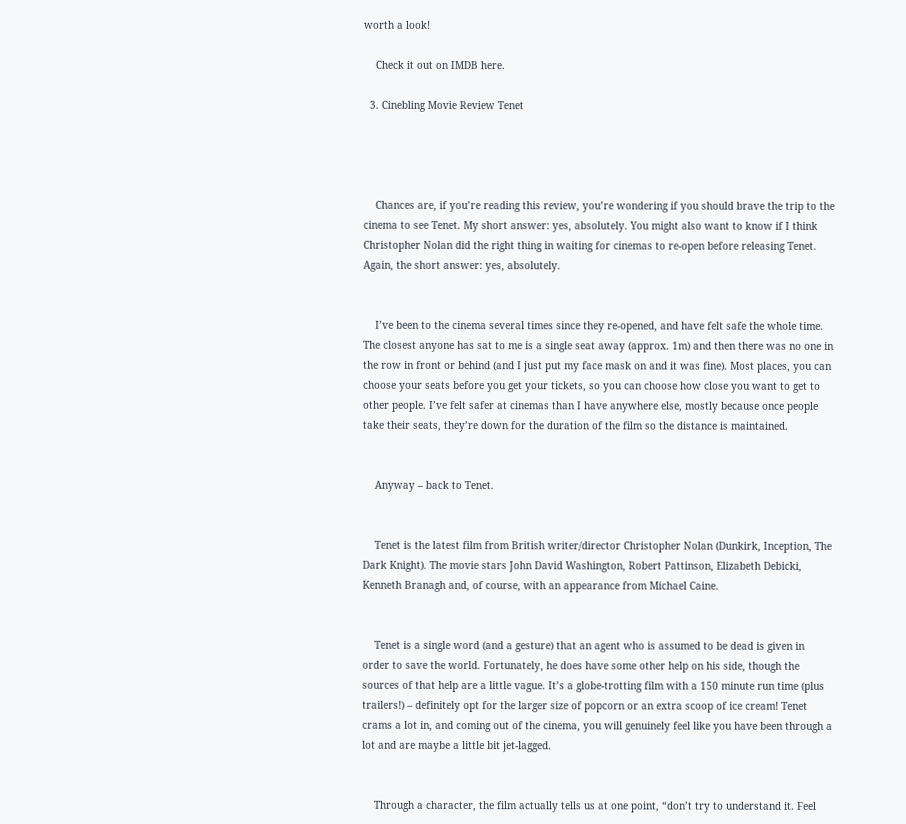worth a look!

    Check it out on IMDB here.

  3. Cinebling Movie Review Tenet




    Chances are, if you’re reading this review, you’re wondering if you should brave the trip to the cinema to see Tenet. My short answer: yes, absolutely. You might also want to know if I think Christopher Nolan did the right thing in waiting for cinemas to re-open before releasing Tenet. Again, the short answer: yes, absolutely.


    I’ve been to the cinema several times since they re-opened, and have felt safe the whole time. The closest anyone has sat to me is a single seat away (approx. 1m) and then there was no one in the row in front or behind (and I just put my face mask on and it was fine). Most places, you can choose your seats before you get your tickets, so you can choose how close you want to get to other people. I’ve felt safer at cinemas than I have anywhere else, mostly because once people take their seats, they’re down for the duration of the film so the distance is maintained.


    Anyway – back to Tenet.


    Tenet is the latest film from British writer/director Christopher Nolan (Dunkirk, Inception, The Dark Knight). The movie stars John David Washington, Robert Pattinson, Elizabeth Debicki, Kenneth Branagh and, of course, with an appearance from Michael Caine.


    Tenet is a single word (and a gesture) that an agent who is assumed to be dead is given in order to save the world. Fortunately, he does have some other help on his side, though the sources of that help are a little vague. It’s a globe-trotting film with a 150 minute run time (plus trailers!) – definitely opt for the larger size of popcorn or an extra scoop of ice cream! Tenet crams a lot in, and coming out of the cinema, you will genuinely feel like you have been through a lot and are maybe a little bit jet-lagged.


    Through a character, the film actually tells us at one point, “don’t try to understand it. Feel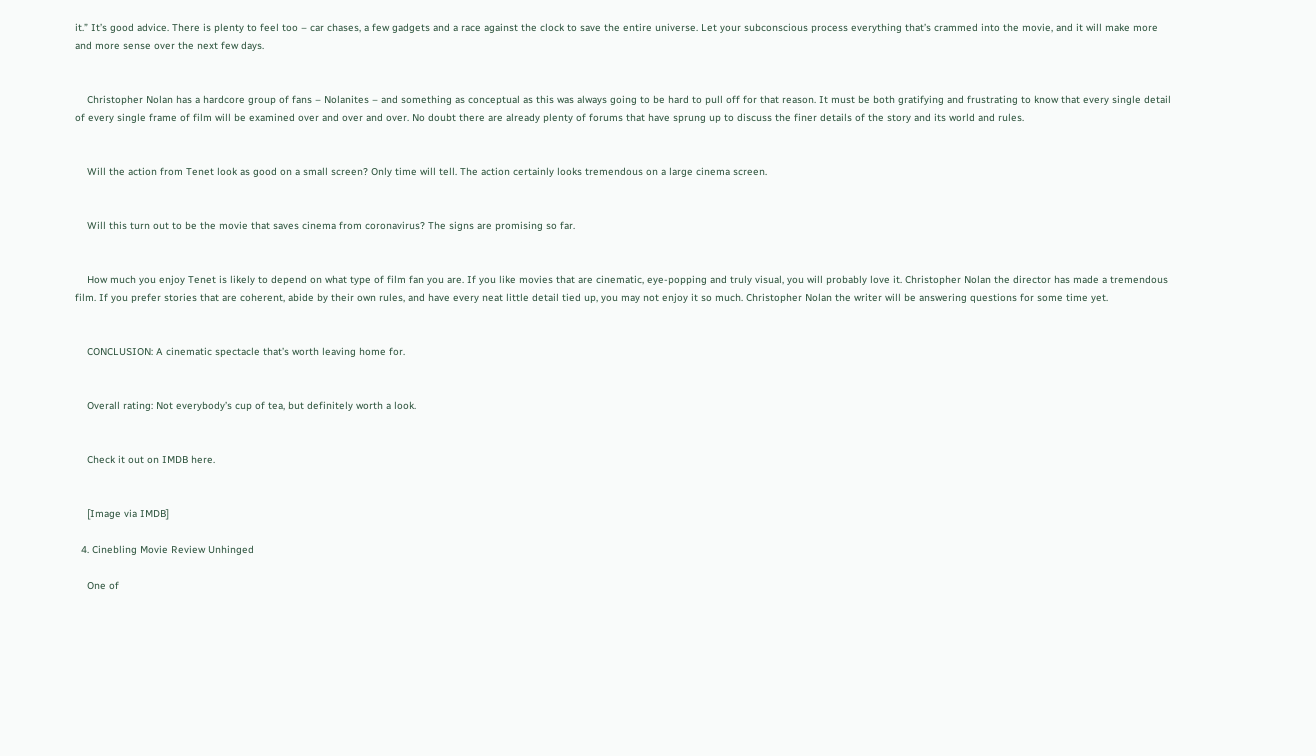it.” It’s good advice. There is plenty to feel too – car chases, a few gadgets and a race against the clock to save the entire universe. Let your subconscious process everything that’s crammed into the movie, and it will make more and more sense over the next few days.


    Christopher Nolan has a hardcore group of fans – Nolanites – and something as conceptual as this was always going to be hard to pull off for that reason. It must be both gratifying and frustrating to know that every single detail of every single frame of film will be examined over and over and over. No doubt there are already plenty of forums that have sprung up to discuss the finer details of the story and its world and rules.


    Will the action from Tenet look as good on a small screen? Only time will tell. The action certainly looks tremendous on a large cinema screen.


    Will this turn out to be the movie that saves cinema from coronavirus? The signs are promising so far.


    How much you enjoy Tenet is likely to depend on what type of film fan you are. If you like movies that are cinematic, eye-popping and truly visual, you will probably love it. Christopher Nolan the director has made a tremendous film. If you prefer stories that are coherent, abide by their own rules, and have every neat little detail tied up, you may not enjoy it so much. Christopher Nolan the writer will be answering questions for some time yet.


    CONCLUSION: A cinematic spectacle that’s worth leaving home for.


    Overall rating: Not everybody’s cup of tea, but definitely worth a look.


    Check it out on IMDB here.


    [Image via IMDB]

  4. Cinebling Movie Review Unhinged

    One of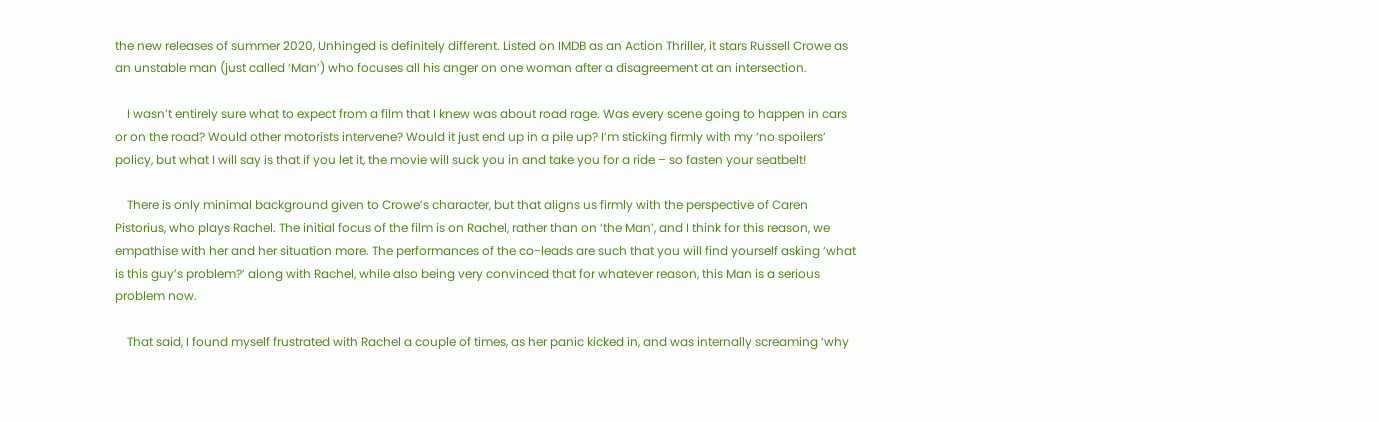the new releases of summer 2020, Unhinged is definitely different. Listed on IMDB as an Action Thriller, it stars Russell Crowe as an unstable man (just called ‘Man’) who focuses all his anger on one woman after a disagreement at an intersection.

    I wasn’t entirely sure what to expect from a film that I knew was about road rage. Was every scene going to happen in cars or on the road? Would other motorists intervene? Would it just end up in a pile up? I’m sticking firmly with my ‘no spoilers’ policy, but what I will say is that if you let it, the movie will suck you in and take you for a ride – so fasten your seatbelt!

    There is only minimal background given to Crowe’s character, but that aligns us firmly with the perspective of Caren Pistorius, who plays Rachel. The initial focus of the film is on Rachel, rather than on ‘the Man’, and I think for this reason, we empathise with her and her situation more. The performances of the co-leads are such that you will find yourself asking ‘what is this guy’s problem?’ along with Rachel, while also being very convinced that for whatever reason, this Man is a serious problem now.

    That said, I found myself frustrated with Rachel a couple of times, as her panic kicked in, and was internally screaming ‘why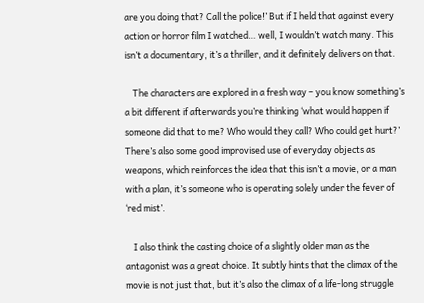are you doing that? Call the police!’ But if I held that against every action or horror film I watched… well, I wouldn’t watch many. This isn’t a documentary, it’s a thriller, and it definitely delivers on that.

    The characters are explored in a fresh way – you know something’s a bit different if afterwards you’re thinking ‘what would happen if someone did that to me? Who would they call? Who could get hurt?’ There’s also some good improvised use of everyday objects as weapons, which reinforces the idea that this isn’t a movie, or a man with a plan, it’s someone who is operating solely under the fever of ‘red mist’.

    I also think the casting choice of a slightly older man as the antagonist was a great choice. It subtly hints that the climax of the movie is not just that, but it’s also the climax of a life-long struggle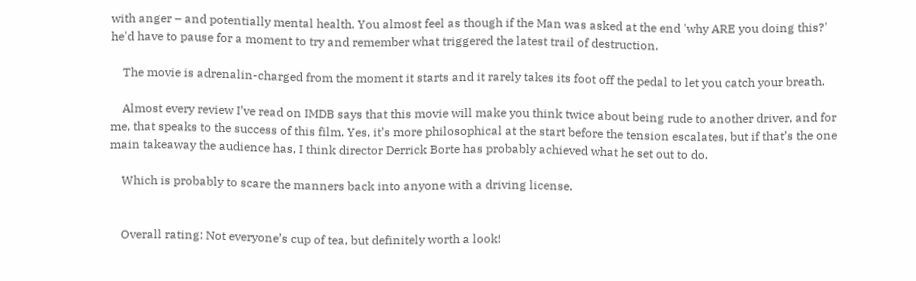with anger – and potentially mental health. You almost feel as though if the Man was asked at the end 'why ARE you doing this?' he'd have to pause for a moment to try and remember what triggered the latest trail of destruction.

    The movie is adrenalin-charged from the moment it starts and it rarely takes its foot off the pedal to let you catch your breath.

    Almost every review I’ve read on IMDB says that this movie will make you think twice about being rude to another driver, and for me, that speaks to the success of this film. Yes, it’s more philosophical at the start before the tension escalates, but if that’s the one main takeaway the audience has, I think director Derrick Borte has probably achieved what he set out to do.

    Which is probably to scare the manners back into anyone with a driving license.


    Overall rating: Not everyone’s cup of tea, but definitely worth a look!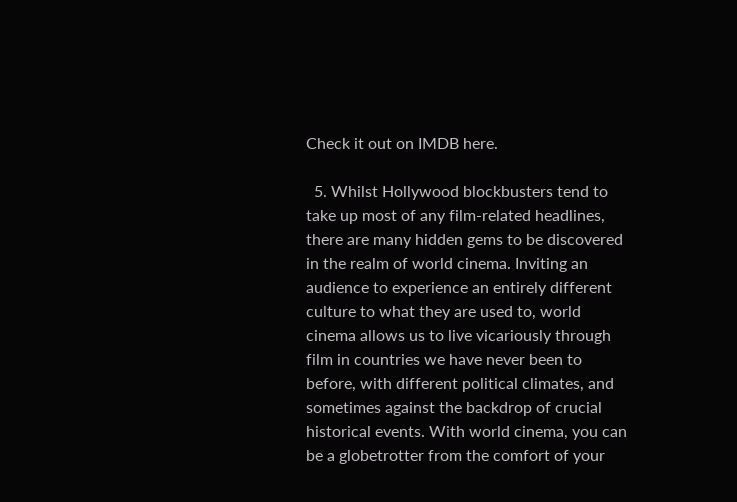Check it out on IMDB here.

  5. Whilst Hollywood blockbusters tend to take up most of any film-related headlines, there are many hidden gems to be discovered in the realm of world cinema. Inviting an audience to experience an entirely different culture to what they are used to, world cinema allows us to live vicariously through film in countries we have never been to before, with different political climates, and sometimes against the backdrop of crucial historical events. With world cinema, you can be a globetrotter from the comfort of your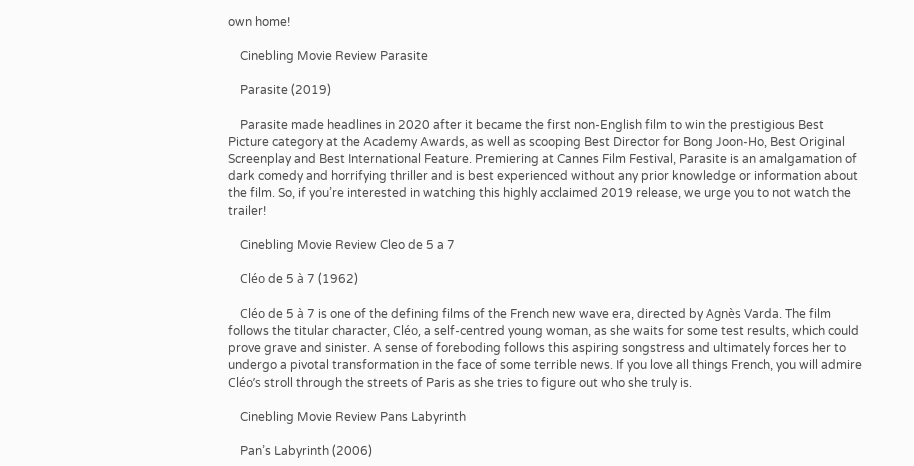own home!

    Cinebling Movie Review Parasite

    Parasite (2019)

    Parasite made headlines in 2020 after it became the first non-English film to win the prestigious Best Picture category at the Academy Awards, as well as scooping Best Director for Bong Joon-Ho, Best Original Screenplay and Best International Feature. Premiering at Cannes Film Festival, Parasite is an amalgamation of dark comedy and horrifying thriller and is best experienced without any prior knowledge or information about the film. So, if you’re interested in watching this highly acclaimed 2019 release, we urge you to not watch the trailer!

    Cinebling Movie Review Cleo de 5 a 7

    Cléo de 5 à 7 (1962)

    Cléo de 5 à 7 is one of the defining films of the French new wave era, directed by Agnès Varda. The film follows the titular character, Cléo, a self-centred young woman, as she waits for some test results, which could prove grave and sinister. A sense of foreboding follows this aspiring songstress and ultimately forces her to undergo a pivotal transformation in the face of some terrible news. If you love all things French, you will admire Cléo’s stroll through the streets of Paris as she tries to figure out who she truly is.

    Cinebling Movie Review Pans Labyrinth

    Pan’s Labyrinth (2006)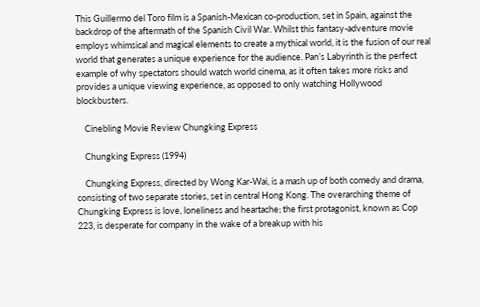This Guillermo del Toro film is a Spanish-Mexican co-production, set in Spain, against the backdrop of the aftermath of the Spanish Civil War. Whilst this fantasy-adventure movie employs whimsical and magical elements to create a mythical world, it is the fusion of our real world that generates a unique experience for the audience. Pan’s Labyrinth is the perfect example of why spectators should watch world cinema, as it often takes more risks and provides a unique viewing experience, as opposed to only watching Hollywood blockbusters.

    Cinebling Movie Review Chungking Express

    Chungking Express (1994)

    Chungking Express, directed by Wong Kar-Wai, is a mash up of both comedy and drama, consisting of two separate stories, set in central Hong Kong. The overarching theme of Chungking Express is love, loneliness and heartache; the first protagonist, known as Cop 223, is desperate for company in the wake of a breakup with his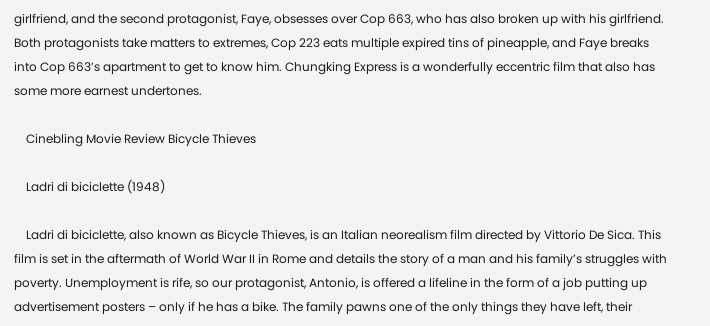girlfriend, and the second protagonist, Faye, obsesses over Cop 663, who has also broken up with his girlfriend. Both protagonists take matters to extremes, Cop 223 eats multiple expired tins of pineapple, and Faye breaks into Cop 663’s apartment to get to know him. Chungking Express is a wonderfully eccentric film that also has some more earnest undertones.

    Cinebling Movie Review Bicycle Thieves

    Ladri di biciclette (1948)

    Ladri di biciclette, also known as Bicycle Thieves, is an Italian neorealism film directed by Vittorio De Sica. This film is set in the aftermath of World War II in Rome and details the story of a man and his family’s struggles with poverty. Unemployment is rife, so our protagonist, Antonio, is offered a lifeline in the form of a job putting up advertisement posters – only if he has a bike. The family pawns one of the only things they have left, their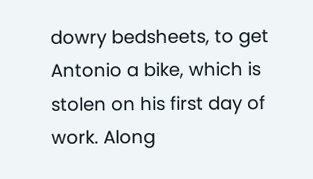dowry bedsheets, to get Antonio a bike, which is stolen on his first day of work. Along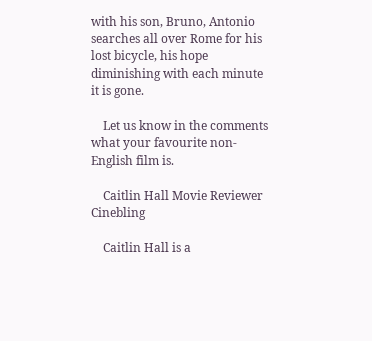with his son, Bruno, Antonio searches all over Rome for his lost bicycle, his hope diminishing with each minute it is gone.

    Let us know in the comments what your favourite non-English film is.

    Caitlin Hall Movie Reviewer Cinebling

    Caitlin Hall is a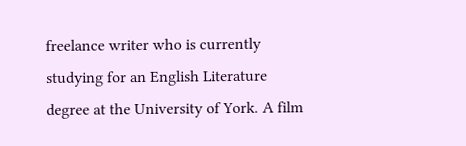freelance writer who is currently studying for an English Literature degree at the University of York. A film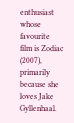enthusiast whose favourite film is Zodiac (2007), primarily because she loves Jake Gyllenhaal.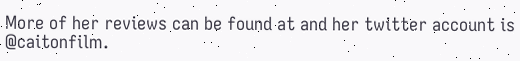More of her reviews can be found at and her twitter account is @caitonfilm.